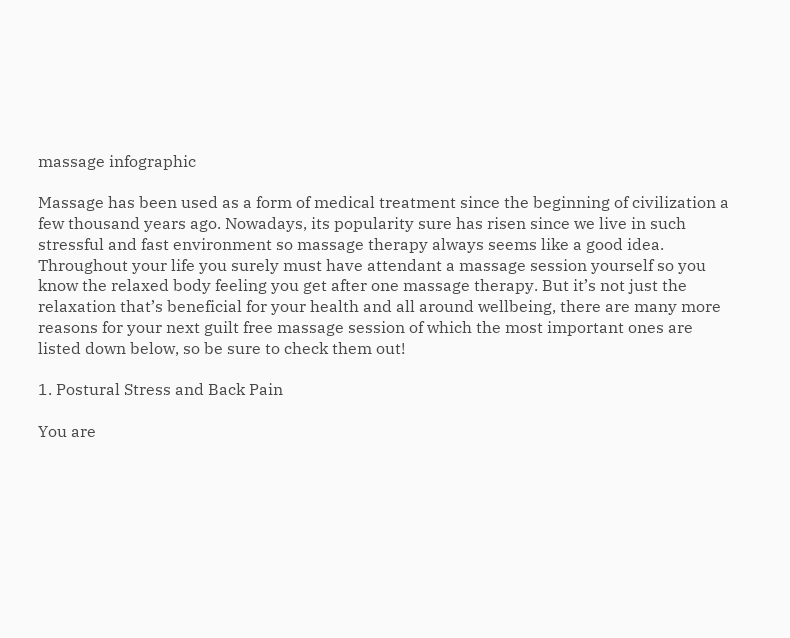massage infographic

Massage has been used as a form of medical treatment since the beginning of civilization a few thousand years ago. Nowadays, its popularity sure has risen since we live in such stressful and fast environment so massage therapy always seems like a good idea. Throughout your life you surely must have attendant a massage session yourself so you know the relaxed body feeling you get after one massage therapy. But it’s not just the relaxation that’s beneficial for your health and all around wellbeing, there are many more reasons for your next guilt free massage session of which the most important ones are listed down below, so be sure to check them out!

1. Postural Stress and Back Pain

You are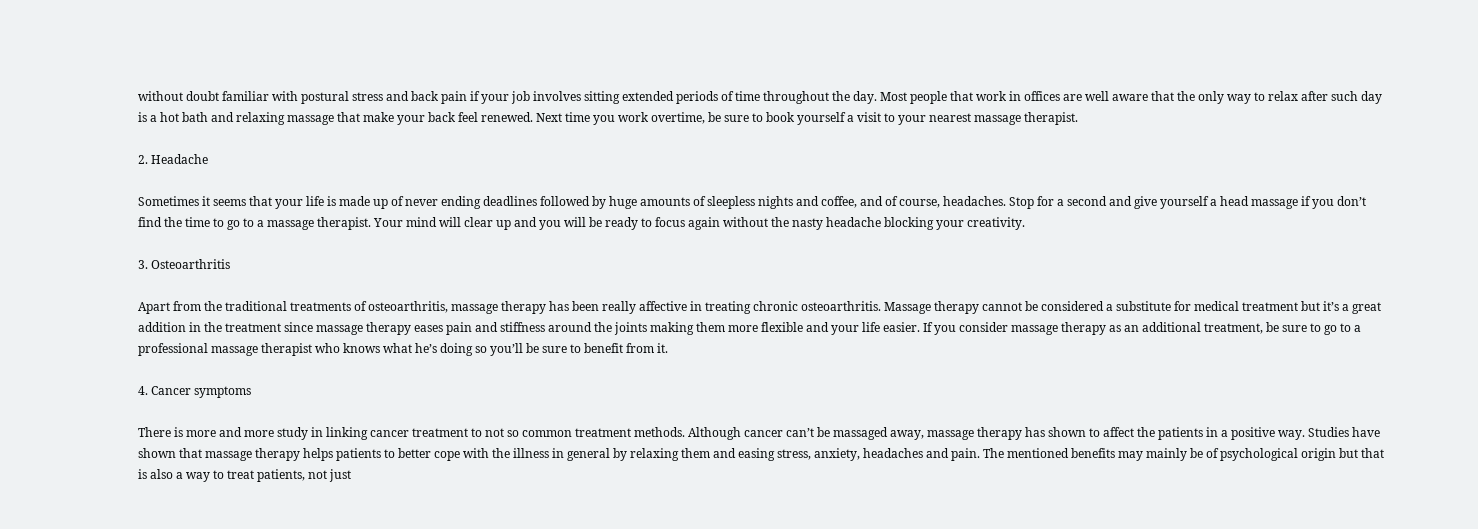without doubt familiar with postural stress and back pain if your job involves sitting extended periods of time throughout the day. Most people that work in offices are well aware that the only way to relax after such day is a hot bath and relaxing massage that make your back feel renewed. Next time you work overtime, be sure to book yourself a visit to your nearest massage therapist.

2. Headache

Sometimes it seems that your life is made up of never ending deadlines followed by huge amounts of sleepless nights and coffee, and of course, headaches. Stop for a second and give yourself a head massage if you don’t find the time to go to a massage therapist. Your mind will clear up and you will be ready to focus again without the nasty headache blocking your creativity.

3. Osteoarthritis

Apart from the traditional treatments of osteoarthritis, massage therapy has been really affective in treating chronic osteoarthritis. Massage therapy cannot be considered a substitute for medical treatment but it’s a great addition in the treatment since massage therapy eases pain and stiffness around the joints making them more flexible and your life easier. If you consider massage therapy as an additional treatment, be sure to go to a professional massage therapist who knows what he’s doing so you’ll be sure to benefit from it.

4. Cancer symptoms

There is more and more study in linking cancer treatment to not so common treatment methods. Although cancer can’t be massaged away, massage therapy has shown to affect the patients in a positive way. Studies have shown that massage therapy helps patients to better cope with the illness in general by relaxing them and easing stress, anxiety, headaches and pain. The mentioned benefits may mainly be of psychological origin but that is also a way to treat patients, not just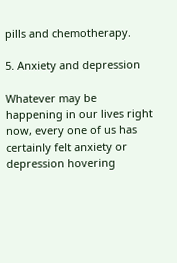pills and chemotherapy.

5. Anxiety and depression

Whatever may be happening in our lives right now, every one of us has certainly felt anxiety or depression hovering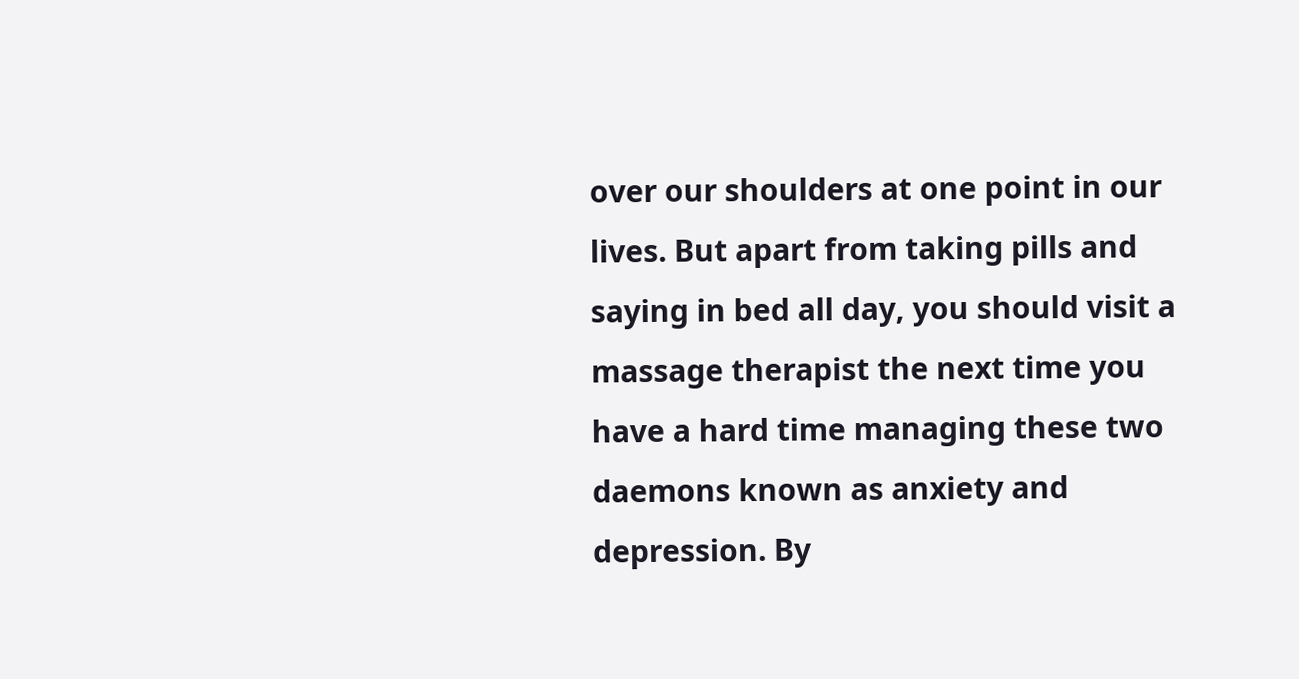over our shoulders at one point in our lives. But apart from taking pills and saying in bed all day, you should visit a massage therapist the next time you have a hard time managing these two daemons known as anxiety and depression. By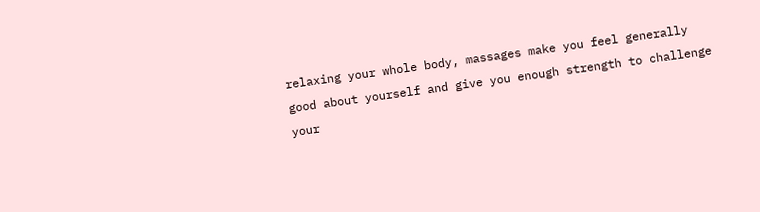relaxing your whole body, massages make you feel generally good about yourself and give you enough strength to challenge your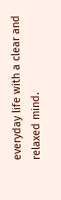everyday life with a clear and relaxed mind.